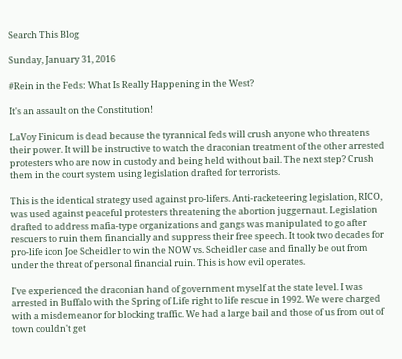Search This Blog

Sunday, January 31, 2016

#Rein in the Feds: What Is Really Happening in the West?

It's an assault on the Constitution!

LaVoy Finicum is dead because the tyrannical feds will crush anyone who threatens their power. It will be instructive to watch the draconian treatment of the other arrested protesters who are now in custody and being held without bail. The next step? Crush them in the court system using legislation drafted for terrorists.

This is the identical strategy used against pro-lifers. Anti-racketeering legislation, RICO, was used against peaceful protesters threatening the abortion juggernaut. Legislation drafted to address mafia-type organizations and gangs was manipulated to go after rescuers to ruin them financially and suppress their free speech. It took two decades for pro-life icon Joe Scheidler to win the NOW vs. Scheidler case and finally be out from under the threat of personal financial ruin. This is how evil operates.

I've experienced the draconian hand of government myself at the state level. I was arrested in Buffalo with the Spring of Life right to life rescue in 1992. We were charged with a misdemeanor for blocking traffic. We had a large bail and those of us from out of town couldn't get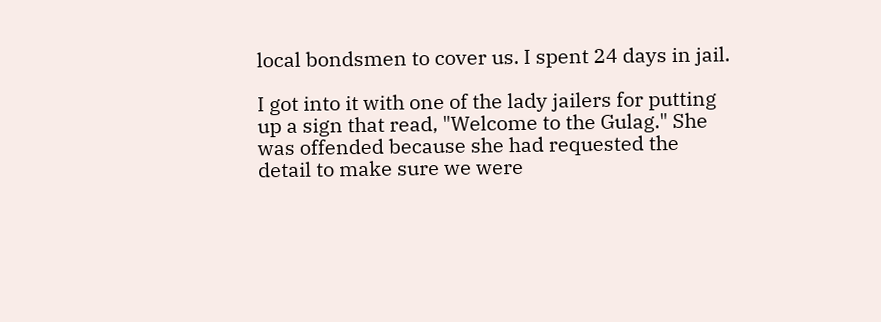local bondsmen to cover us. I spent 24 days in jail.

I got into it with one of the lady jailers for putting up a sign that read, "Welcome to the Gulag." She was offended because she had requested the detail to make sure we were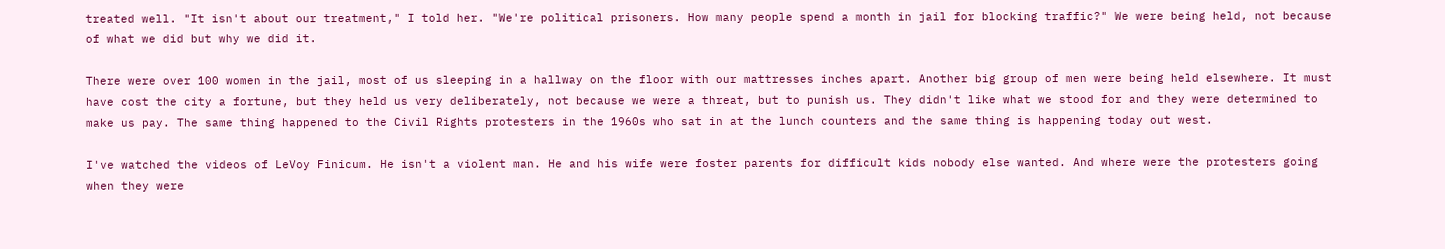treated well. "It isn't about our treatment," I told her. "We're political prisoners. How many people spend a month in jail for blocking traffic?" We were being held, not because of what we did but why we did it.

There were over 100 women in the jail, most of us sleeping in a hallway on the floor with our mattresses inches apart. Another big group of men were being held elsewhere. It must have cost the city a fortune, but they held us very deliberately, not because we were a threat, but to punish us. They didn't like what we stood for and they were determined to make us pay. The same thing happened to the Civil Rights protesters in the 1960s who sat in at the lunch counters and the same thing is happening today out west.

I've watched the videos of LeVoy Finicum. He isn't a violent man. He and his wife were foster parents for difficult kids nobody else wanted. And where were the protesters going when they were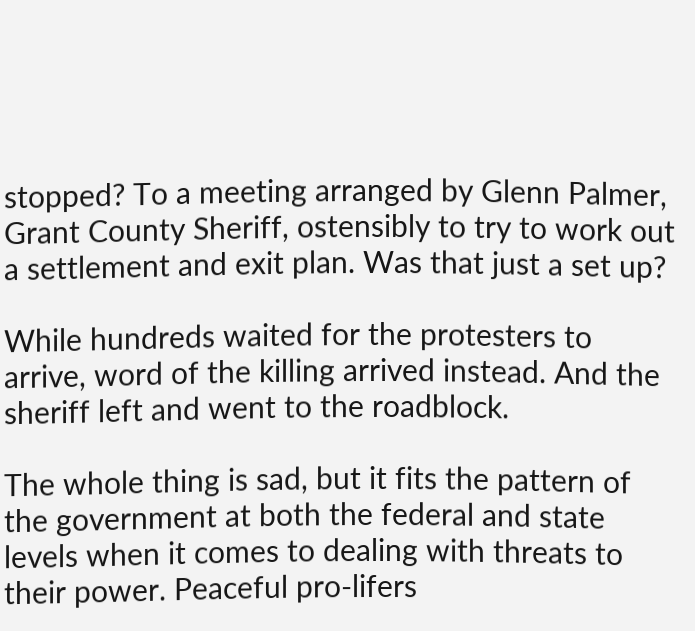stopped? To a meeting arranged by Glenn Palmer, Grant County Sheriff, ostensibly to try to work out a settlement and exit plan. Was that just a set up?

While hundreds waited for the protesters to arrive, word of the killing arrived instead. And the sheriff left and went to the roadblock.

The whole thing is sad, but it fits the pattern of the government at both the federal and state levels when it comes to dealing with threats to their power. Peaceful pro-lifers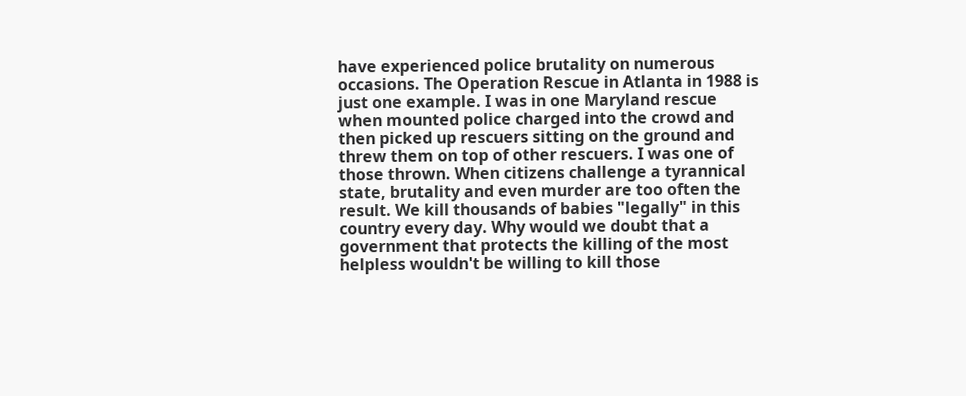have experienced police brutality on numerous occasions. The Operation Rescue in Atlanta in 1988 is just one example. I was in one Maryland rescue when mounted police charged into the crowd and then picked up rescuers sitting on the ground and threw them on top of other rescuers. I was one of those thrown. When citizens challenge a tyrannical state, brutality and even murder are too often the result. We kill thousands of babies "legally" in this country every day. Why would we doubt that a government that protects the killing of the most helpless wouldn't be willing to kill those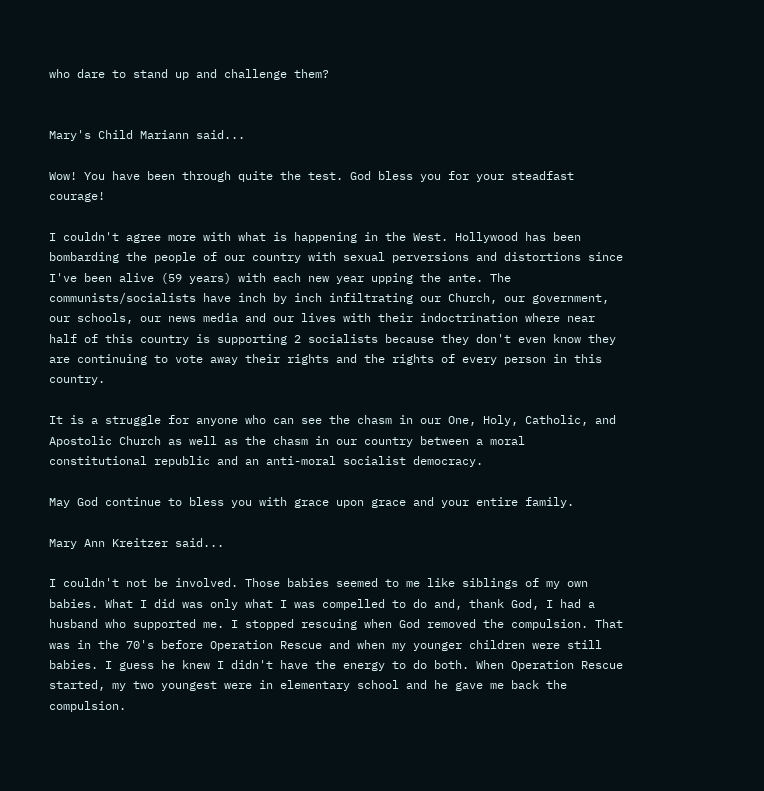who dare to stand up and challenge them?


Mary's Child Mariann said...

Wow! You have been through quite the test. God bless you for your steadfast courage!

I couldn't agree more with what is happening in the West. Hollywood has been bombarding the people of our country with sexual perversions and distortions since I've been alive (59 years) with each new year upping the ante. The communists/socialists have inch by inch infiltrating our Church, our government, our schools, our news media and our lives with their indoctrination where near half of this country is supporting 2 socialists because they don't even know they are continuing to vote away their rights and the rights of every person in this country.

It is a struggle for anyone who can see the chasm in our One, Holy, Catholic, and Apostolic Church as well as the chasm in our country between a moral constitutional republic and an anti-moral socialist democracy.

May God continue to bless you with grace upon grace and your entire family.

Mary Ann Kreitzer said...

I couldn't not be involved. Those babies seemed to me like siblings of my own babies. What I did was only what I was compelled to do and, thank God, I had a husband who supported me. I stopped rescuing when God removed the compulsion. That was in the 70's before Operation Rescue and when my younger children were still babies. I guess he knew I didn't have the energy to do both. When Operation Rescue started, my two youngest were in elementary school and he gave me back the compulsion.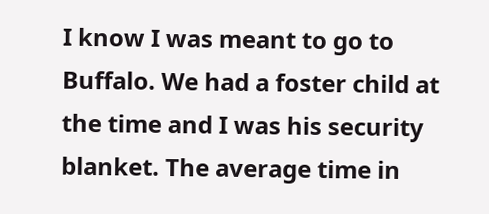I know I was meant to go to Buffalo. We had a foster child at the time and I was his security blanket. The average time in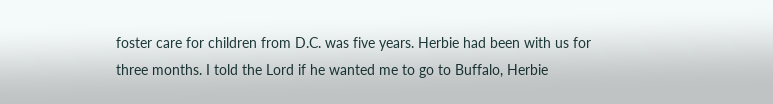foster care for children from D.C. was five years. Herbie had been with us for three months. I told the Lord if he wanted me to go to Buffalo, Herbie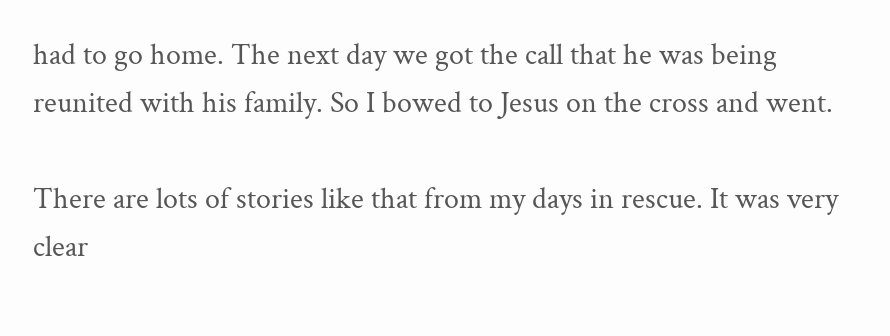had to go home. The next day we got the call that he was being reunited with his family. So I bowed to Jesus on the cross and went.

There are lots of stories like that from my days in rescue. It was very clear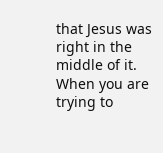that Jesus was right in the middle of it. When you are trying to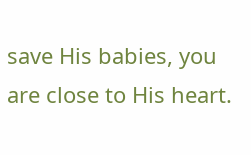save His babies, you are close to His heart.